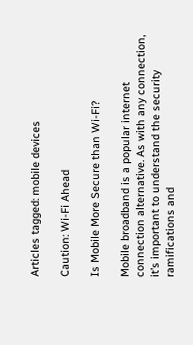Articles tagged: mobile devices

Caution: Wi-Fi Ahead

Is Mobile More Secure than Wi-Fi?

Mobile broadband is a popular internet connection alternative. As with any connection, it’s important to understand the security ramifications and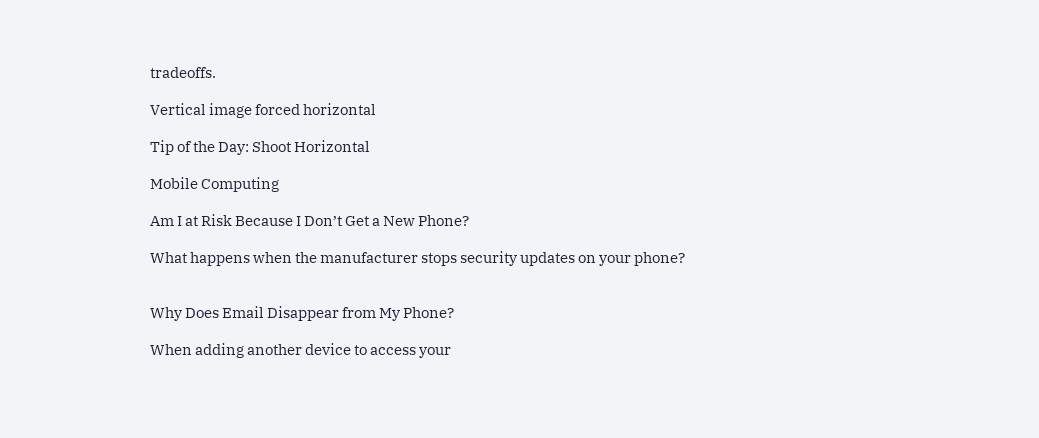tradeoffs.

Vertical image forced horizontal

Tip of the Day: Shoot Horizontal

Mobile Computing

Am I at Risk Because I Don’t Get a New Phone?

What happens when the manufacturer stops security updates on your phone?


Why Does Email Disappear from My Phone?

When adding another device to access your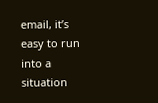email, it’s easy to run into a situation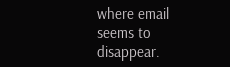where email seems to disappear.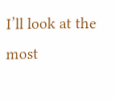I’ll look at the most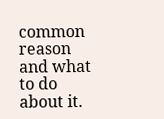common reason and what to do about it.